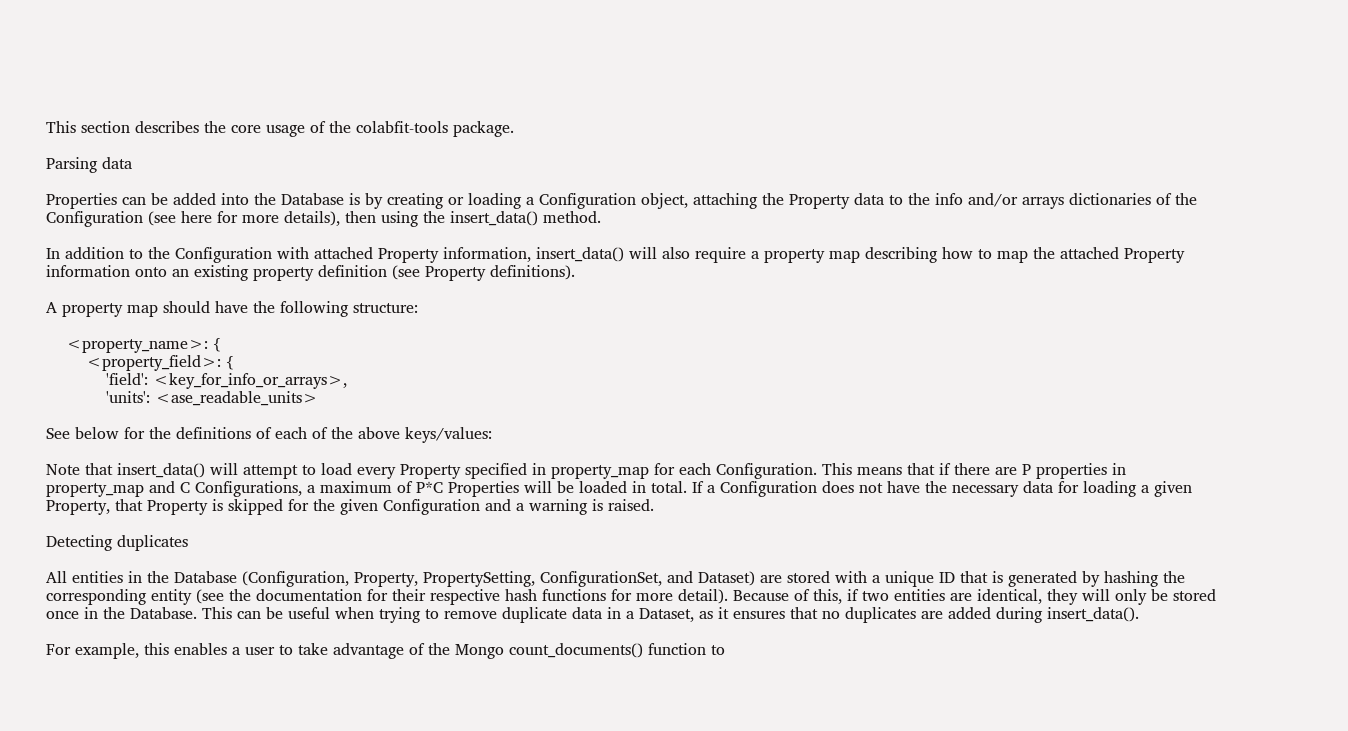This section describes the core usage of the colabfit-tools package.

Parsing data

Properties can be added into the Database is by creating or loading a Configuration object, attaching the Property data to the info and/or arrays dictionaries of the Configuration (see here for more details), then using the insert_data() method.

In addition to the Configuration with attached Property information, insert_data() will also require a property map describing how to map the attached Property information onto an existing property definition (see Property definitions).

A property map should have the following structure:

    <property_name>: {
        <property_field>: {
            'field': <key_for_info_or_arrays>,
            'units': <ase_readable_units>

See below for the definitions of each of the above keys/values:

Note that insert_data() will attempt to load every Property specified in property_map for each Configuration. This means that if there are P properties in property_map and C Configurations, a maximum of P*C Properties will be loaded in total. If a Configuration does not have the necessary data for loading a given Property, that Property is skipped for the given Configuration and a warning is raised.

Detecting duplicates

All entities in the Database (Configuration, Property, PropertySetting, ConfigurationSet, and Dataset) are stored with a unique ID that is generated by hashing the corresponding entity (see the documentation for their respective hash functions for more detail). Because of this, if two entities are identical, they will only be stored once in the Database. This can be useful when trying to remove duplicate data in a Dataset, as it ensures that no duplicates are added during insert_data().

For example, this enables a user to take advantage of the Mongo count_documents() function to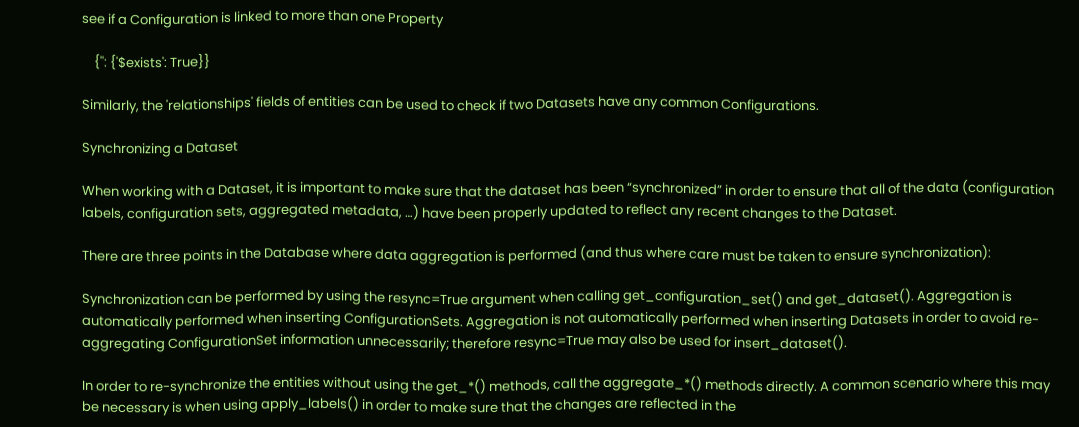see if a Configuration is linked to more than one Property

    {'': {'$exists': True}}

Similarly, the 'relationships' fields of entities can be used to check if two Datasets have any common Configurations.

Synchronizing a Dataset

When working with a Dataset, it is important to make sure that the dataset has been “synchronized” in order to ensure that all of the data (configuration labels, configuration sets, aggregated metadata, …) have been properly updated to reflect any recent changes to the Dataset.

There are three points in the Database where data aggregation is performed (and thus where care must be taken to ensure synchronization):

Synchronization can be performed by using the resync=True argument when calling get_configuration_set() and get_dataset(). Aggregation is automatically performed when inserting ConfigurationSets. Aggregation is not automatically performed when inserting Datasets in order to avoid re-aggregating ConfigurationSet information unnecessarily; therefore resync=True may also be used for insert_dataset().

In order to re-synchronize the entities without using the get_*() methods, call the aggregate_*() methods directly. A common scenario where this may be necessary is when using apply_labels() in order to make sure that the changes are reflected in the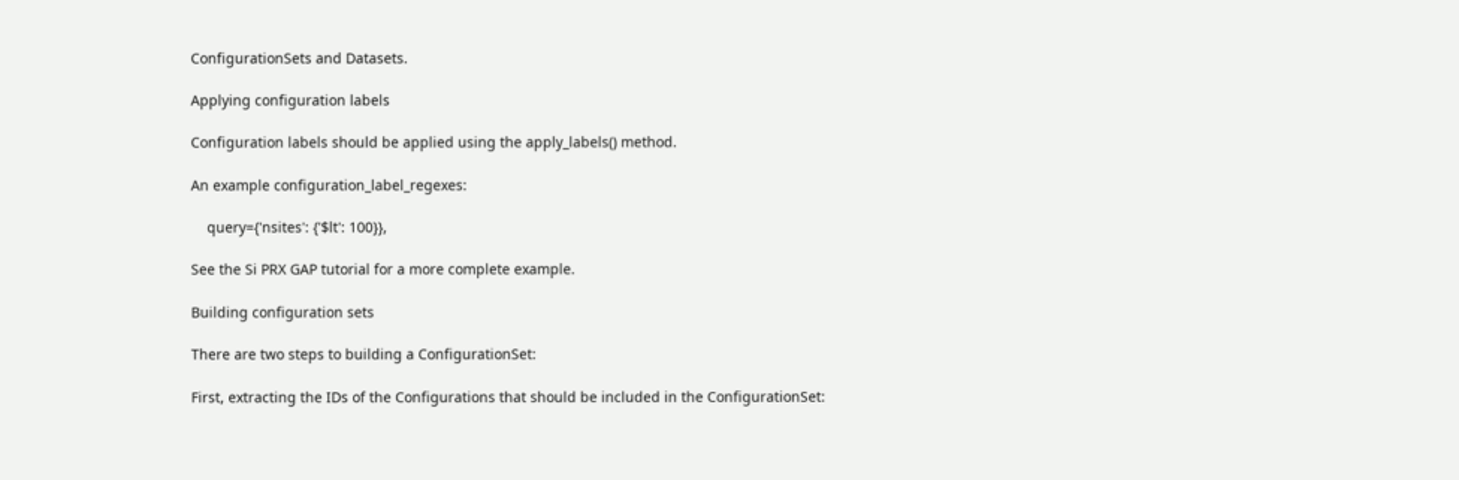ConfigurationSets and Datasets.

Applying configuration labels

Configuration labels should be applied using the apply_labels() method.

An example configuration_label_regexes:

    query={'nsites': {'$lt': 100}},

See the Si PRX GAP tutorial for a more complete example.

Building configuration sets

There are two steps to building a ConfigurationSet:

First, extracting the IDs of the Configurations that should be included in the ConfigurationSet: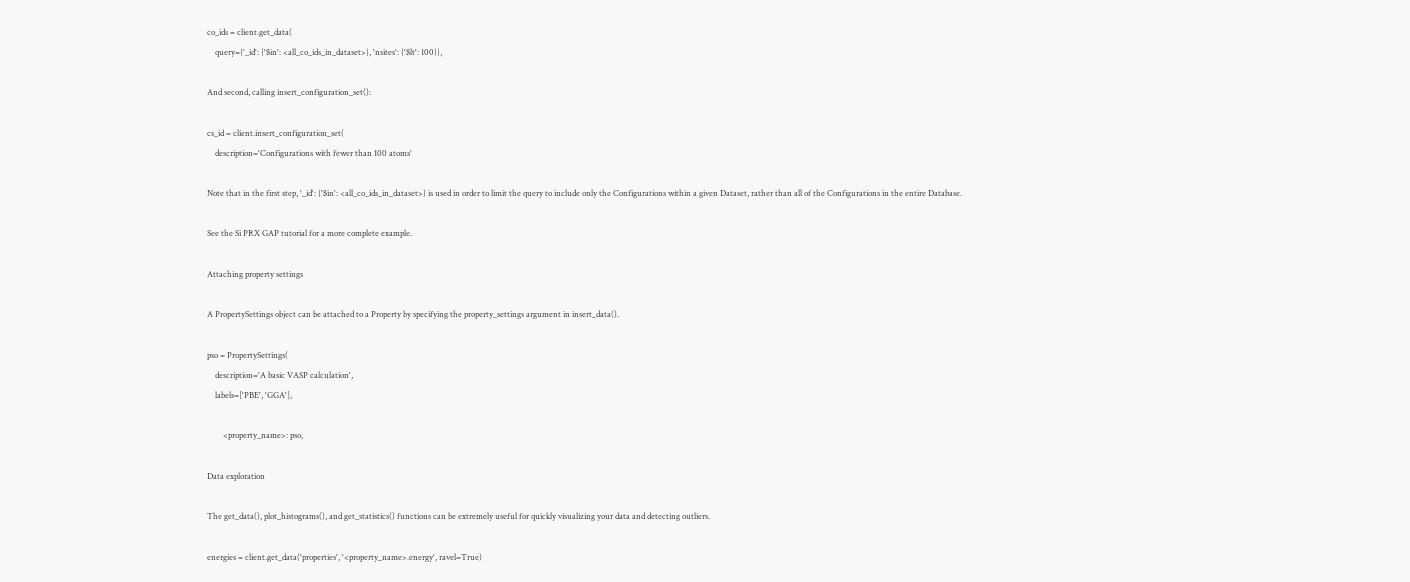co_ids = client.get_data(
    query={'_id': {'$in': <all_co_ids_in_dataset>}, 'nsites': {'$lt': 100}},

And second, calling insert_configuration_set():

cs_id = client.insert_configuration_set(
    description='Configurations with fewer than 100 atoms'

Note that in the first step, '_id': {'$in': <all_co_ids_in_dataset>} is used in order to limit the query to include only the Configurations within a given Dataset, rather than all of the Configurations in the entire Database.

See the Si PRX GAP tutorial for a more complete example.

Attaching property settings

A PropertySettings object can be attached to a Property by specifying the property_settings argument in insert_data().

pso = PropertySettings(
    description='A basic VASP calculation',
    labels=['PBE', 'GGA'],

        <property_name>: pso,

Data exploration

The get_data(), plot_histograms(), and get_statistics() functions can be extremely useful for quickly visualizing your data and detecting outliers.

energies = client.get_data('properties', '<property_name>.energy', ravel=True)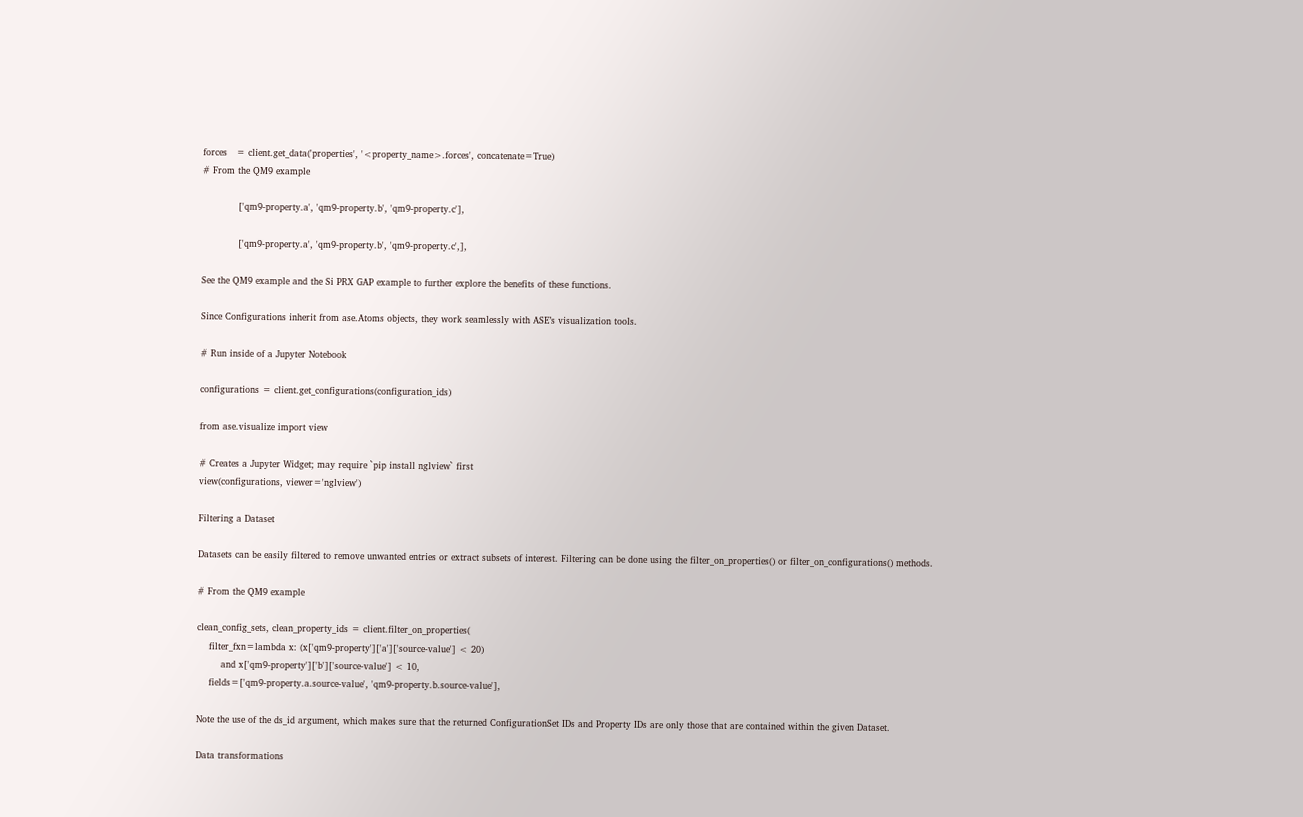forces   = client.get_data('properties', '<property_name>.forces', concatenate=True)
# From the QM9 example

            ['qm9-property.a', 'qm9-property.b', 'qm9-property.c'],

            ['qm9-property.a', 'qm9-property.b', 'qm9-property.c',],

See the QM9 example and the Si PRX GAP example to further explore the benefits of these functions.

Since Configurations inherit from ase.Atoms objects, they work seamlessly with ASE’s visualization tools.

# Run inside of a Jupyter Notebook

configurations = client.get_configurations(configuration_ids)

from ase.visualize import view

# Creates a Jupyter Widget; may require `pip install nglview` first
view(configurations, viewer='nglview')

Filtering a Dataset

Datasets can be easily filtered to remove unwanted entries or extract subsets of interest. Filtering can be done using the filter_on_properties() or filter_on_configurations() methods.

# From the QM9 example

clean_config_sets, clean_property_ids = client.filter_on_properties(
    filter_fxn=lambda x: (x['qm9-property']['a']['source-value'] < 20)
        and x['qm9-property']['b']['source-value'] < 10,
    fields=['qm9-property.a.source-value', 'qm9-property.b.source-value'],

Note the use of the ds_id argument, which makes sure that the returned ConfigurationSet IDs and Property IDs are only those that are contained within the given Dataset.

Data transformations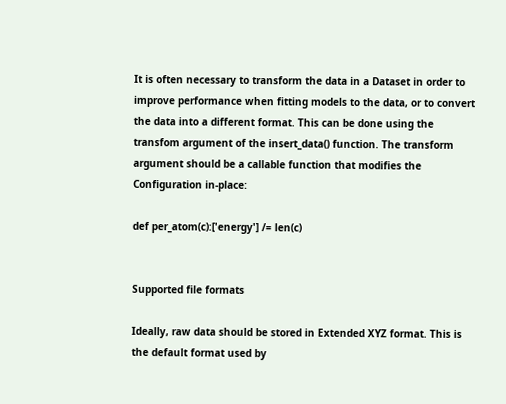It is often necessary to transform the data in a Dataset in order to improve performance when fitting models to the data, or to convert the data into a different format. This can be done using the transfom argument of the insert_data() function. The transform argument should be a callable function that modifies the Configuration in-place:

def per_atom(c):['energy'] /= len(c)


Supported file formats

Ideally, raw data should be stored in Extended XYZ format. This is the default format used by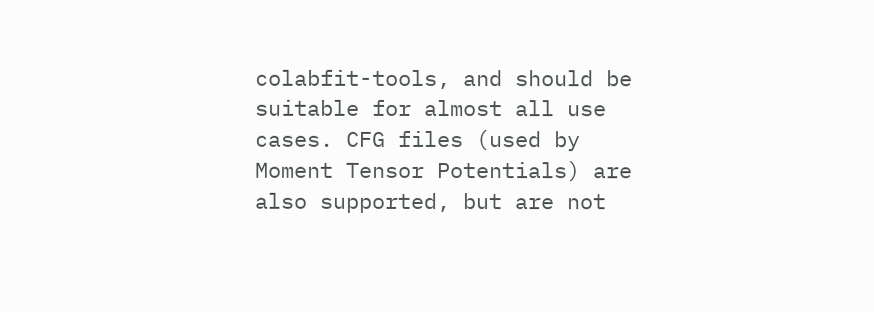colabfit-tools, and should be suitable for almost all use cases. CFG files (used by Moment Tensor Potentials) are also supported, but are not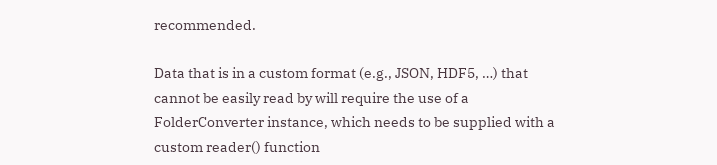recommended.

Data that is in a custom format (e.g., JSON, HDF5, …) that cannot be easily read by will require the use of a FolderConverter instance, which needs to be supplied with a custom reader() function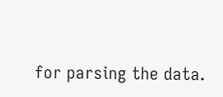for parsing the data.